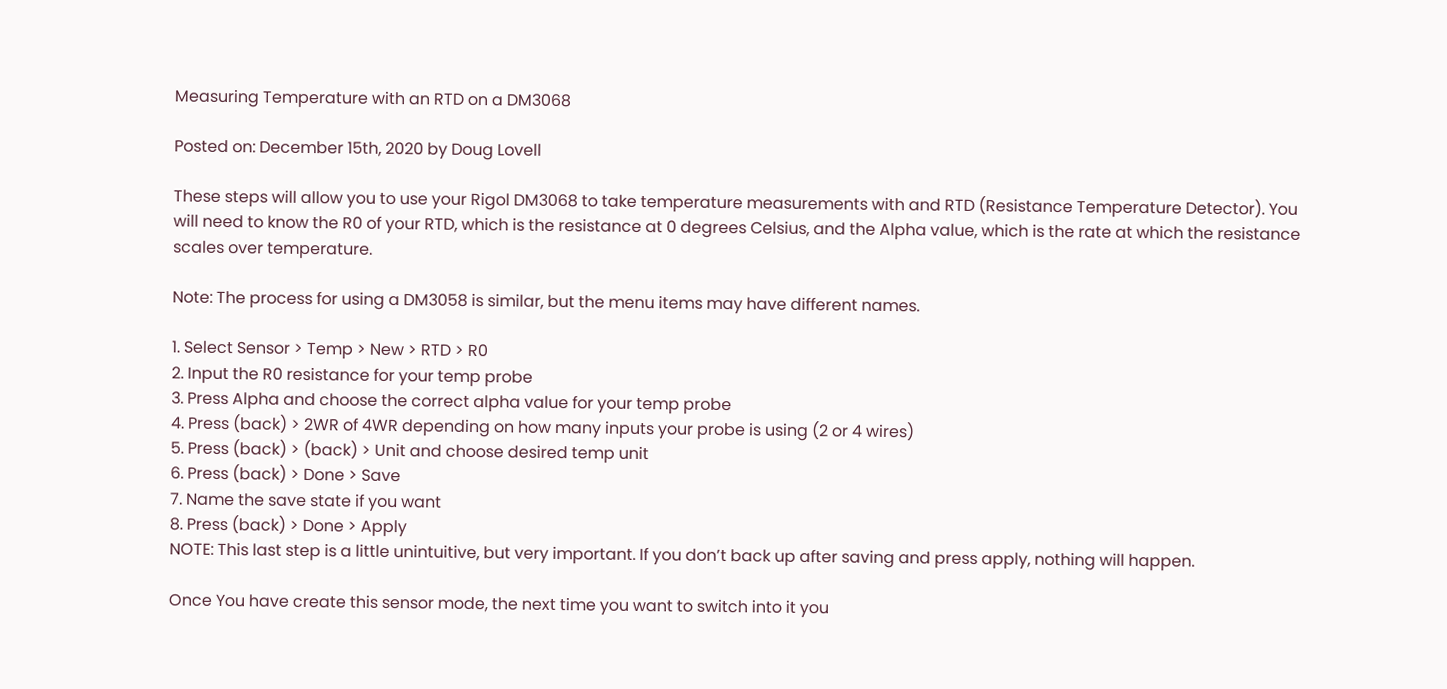Measuring Temperature with an RTD on a DM3068

Posted on: December 15th, 2020 by Doug Lovell

These steps will allow you to use your Rigol DM3068 to take temperature measurements with and RTD (Resistance Temperature Detector). You will need to know the R0 of your RTD, which is the resistance at 0 degrees Celsius, and the Alpha value, which is the rate at which the resistance scales over temperature.

Note: The process for using a DM3058 is similar, but the menu items may have different names.

1. Select Sensor > Temp > New > RTD > R0
2. Input the R0 resistance for your temp probe
3. Press Alpha and choose the correct alpha value for your temp probe
4. Press (back) > 2WR of 4WR depending on how many inputs your probe is using (2 or 4 wires)
5. Press (back) > (back) > Unit and choose desired temp unit
6. Press (back) > Done > Save
7. Name the save state if you want
8. Press (back) > Done > Apply
NOTE: This last step is a little unintuitive, but very important. If you don’t back up after saving and press apply, nothing will happen.

Once You have create this sensor mode, the next time you want to switch into it you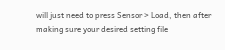will just need to press Sensor > Load, then after making sure your desired setting file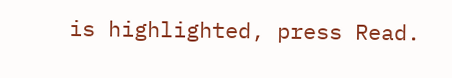is highlighted, press Read.